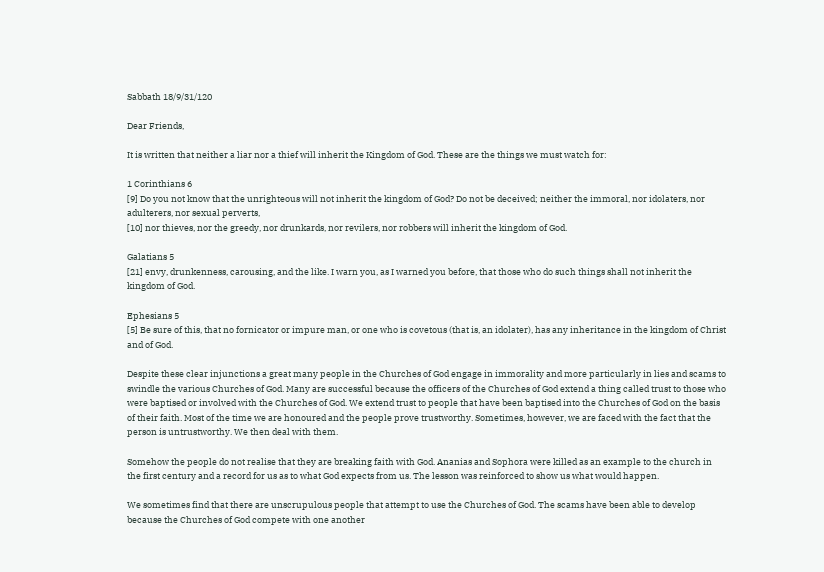Sabbath 18/9/31/120

Dear Friends,

It is written that neither a liar nor a thief will inherit the Kingdom of God. These are the things we must watch for:

1 Corinthians 6
[9] Do you not know that the unrighteous will not inherit the kingdom of God? Do not be deceived; neither the immoral, nor idolaters, nor adulterers, nor sexual perverts,
[10] nor thieves, nor the greedy, nor drunkards, nor revilers, nor robbers will inherit the kingdom of God.

Galatians 5
[21] envy, drunkenness, carousing, and the like. I warn you, as I warned you before, that those who do such things shall not inherit the kingdom of God.

Ephesians 5
[5] Be sure of this, that no fornicator or impure man, or one who is covetous (that is, an idolater), has any inheritance in the kingdom of Christ and of God.

Despite these clear injunctions a great many people in the Churches of God engage in immorality and more particularly in lies and scams to swindle the various Churches of God. Many are successful because the officers of the Churches of God extend a thing called trust to those who were baptised or involved with the Churches of God. We extend trust to people that have been baptised into the Churches of God on the basis of their faith. Most of the time we are honoured and the people prove trustworthy. Sometimes, however, we are faced with the fact that the person is untrustworthy. We then deal with them.

Somehow the people do not realise that they are breaking faith with God. Ananias and Sophora were killed as an example to the church in the first century and a record for us as to what God expects from us. The lesson was reinforced to show us what would happen.

We sometimes find that there are unscrupulous people that attempt to use the Churches of God. The scams have been able to develop because the Churches of God compete with one another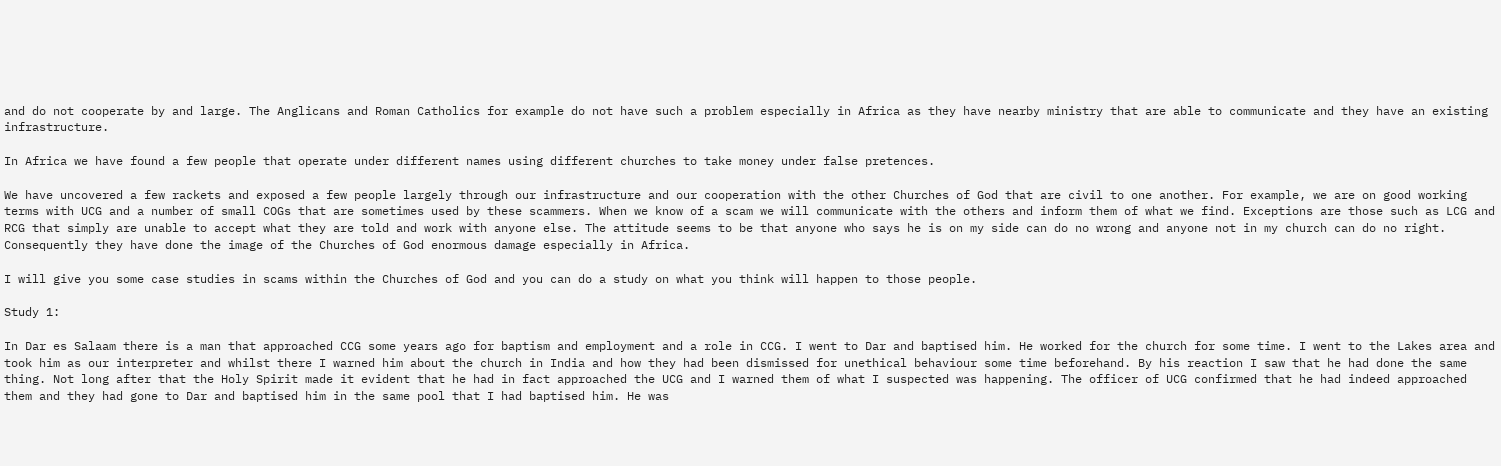and do not cooperate by and large. The Anglicans and Roman Catholics for example do not have such a problem especially in Africa as they have nearby ministry that are able to communicate and they have an existing infrastructure.

In Africa we have found a few people that operate under different names using different churches to take money under false pretences.

We have uncovered a few rackets and exposed a few people largely through our infrastructure and our cooperation with the other Churches of God that are civil to one another. For example, we are on good working terms with UCG and a number of small COGs that are sometimes used by these scammers. When we know of a scam we will communicate with the others and inform them of what we find. Exceptions are those such as LCG and RCG that simply are unable to accept what they are told and work with anyone else. The attitude seems to be that anyone who says he is on my side can do no wrong and anyone not in my church can do no right. Consequently they have done the image of the Churches of God enormous damage especially in Africa.

I will give you some case studies in scams within the Churches of God and you can do a study on what you think will happen to those people.

Study 1:

In Dar es Salaam there is a man that approached CCG some years ago for baptism and employment and a role in CCG. I went to Dar and baptised him. He worked for the church for some time. I went to the Lakes area and took him as our interpreter and whilst there I warned him about the church in India and how they had been dismissed for unethical behaviour some time beforehand. By his reaction I saw that he had done the same thing. Not long after that the Holy Spirit made it evident that he had in fact approached the UCG and I warned them of what I suspected was happening. The officer of UCG confirmed that he had indeed approached them and they had gone to Dar and baptised him in the same pool that I had baptised him. He was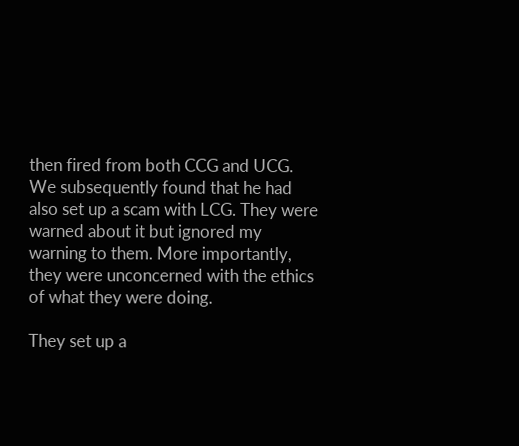then fired from both CCG and UCG. We subsequently found that he had also set up a scam with LCG. They were warned about it but ignored my warning to them. More importantly, they were unconcerned with the ethics of what they were doing.

They set up a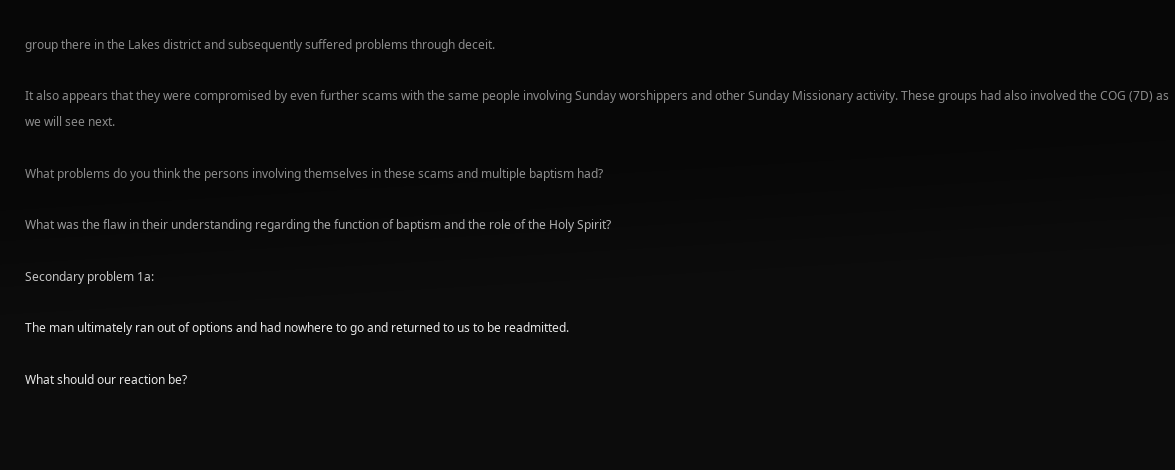group there in the Lakes district and subsequently suffered problems through deceit.

It also appears that they were compromised by even further scams with the same people involving Sunday worshippers and other Sunday Missionary activity. These groups had also involved the COG (7D) as we will see next.

What problems do you think the persons involving themselves in these scams and multiple baptism had?

What was the flaw in their understanding regarding the function of baptism and the role of the Holy Spirit?

Secondary problem 1a:

The man ultimately ran out of options and had nowhere to go and returned to us to be readmitted.

What should our reaction be?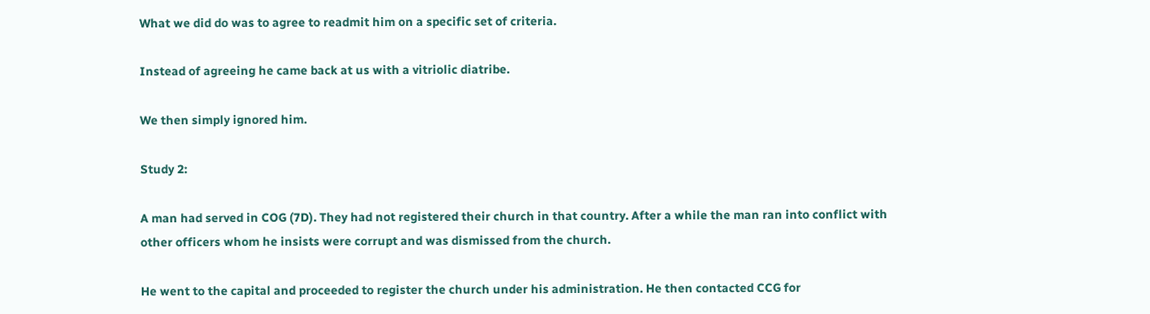What we did do was to agree to readmit him on a specific set of criteria.

Instead of agreeing he came back at us with a vitriolic diatribe.

We then simply ignored him.

Study 2:

A man had served in COG (7D). They had not registered their church in that country. After a while the man ran into conflict with other officers whom he insists were corrupt and was dismissed from the church.

He went to the capital and proceeded to register the church under his administration. He then contacted CCG for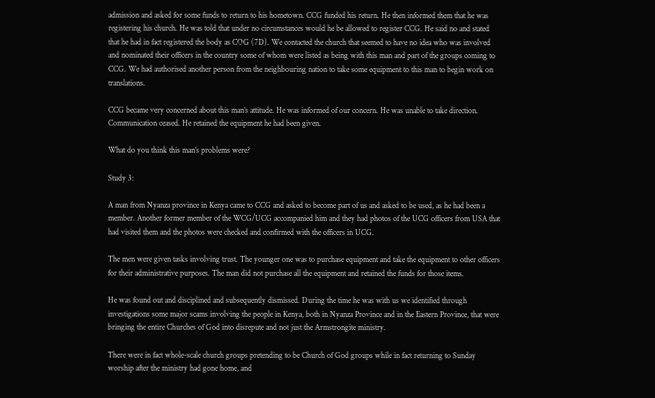admission and asked for some funds to return to his hometown. CCG funded his return. He then informed them that he was registering his church. He was told that under no circumstances would he be allowed to register CCG. He said no and stated that he had in fact registered the body as COG (7D). We contacted the church that seemed to have no idea who was involved and nominated their officers in the country some of whom were listed as being with this man and part of the groups coming to CCG. We had authorised another person from the neighbouring nation to take some equipment to this man to begin work on translations.

CCG became very concerned about this man’s attitude. He was informed of our concern. He was unable to take direction. Communication ceased. He retained the equipment he had been given.

What do you think this man’s problems were?

Study 3:

A man from Nyanza province in Kenya came to CCG and asked to become part of us and asked to be used, as he had been a member. Another former member of the WCG/UCG accompanied him and they had photos of the UCG officers from USA that had visited them and the photos were checked and confirmed with the officers in UCG.

The men were given tasks involving trust. The younger one was to purchase equipment and take the equipment to other officers for their administrative purposes. The man did not purchase all the equipment and retained the funds for those items.

He was found out and disciplined and subsequently dismissed. During the time he was with us we identified through investigations some major scams involving the people in Kenya, both in Nyanza Province and in the Eastern Province, that were bringing the entire Churches of God into disrepute and not just the Armstrongite ministry.

There were in fact whole-scale church groups pretending to be Church of God groups while in fact returning to Sunday worship after the ministry had gone home, and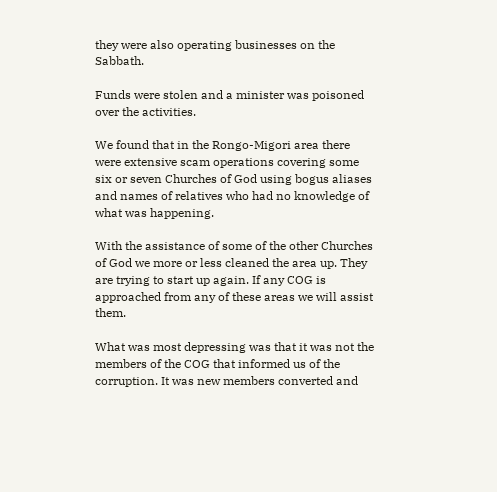they were also operating businesses on the Sabbath.

Funds were stolen and a minister was poisoned over the activities.

We found that in the Rongo-Migori area there were extensive scam operations covering some six or seven Churches of God using bogus aliases and names of relatives who had no knowledge of what was happening.

With the assistance of some of the other Churches of God we more or less cleaned the area up. They are trying to start up again. If any COG is approached from any of these areas we will assist them.

What was most depressing was that it was not the members of the COG that informed us of the corruption. It was new members converted and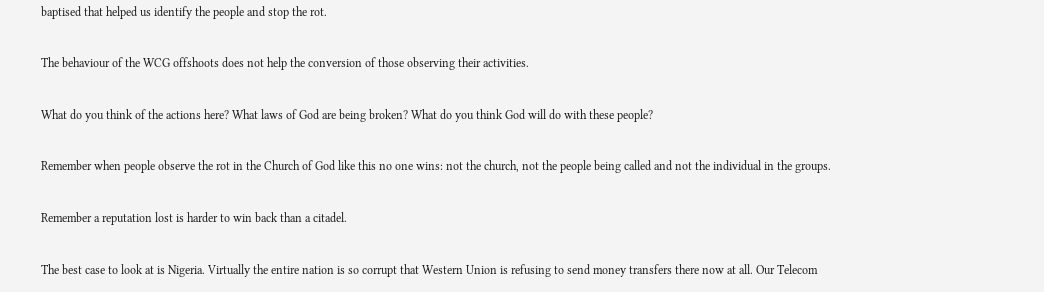baptised that helped us identify the people and stop the rot.

The behaviour of the WCG offshoots does not help the conversion of those observing their activities.

What do you think of the actions here? What laws of God are being broken? What do you think God will do with these people?

Remember when people observe the rot in the Church of God like this no one wins: not the church, not the people being called and not the individual in the groups.

Remember a reputation lost is harder to win back than a citadel.

The best case to look at is Nigeria. Virtually the entire nation is so corrupt that Western Union is refusing to send money transfers there now at all. Our Telecom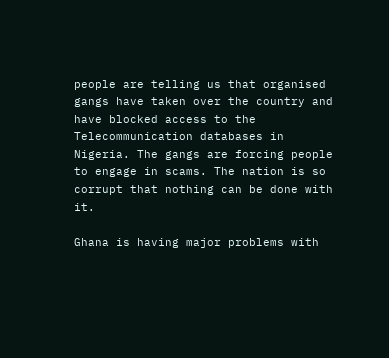people are telling us that organised gangs have taken over the country and have blocked access to the Telecommunication databases in Nigeria. The gangs are forcing people to engage in scams. The nation is so corrupt that nothing can be done with it.

Ghana is having major problems with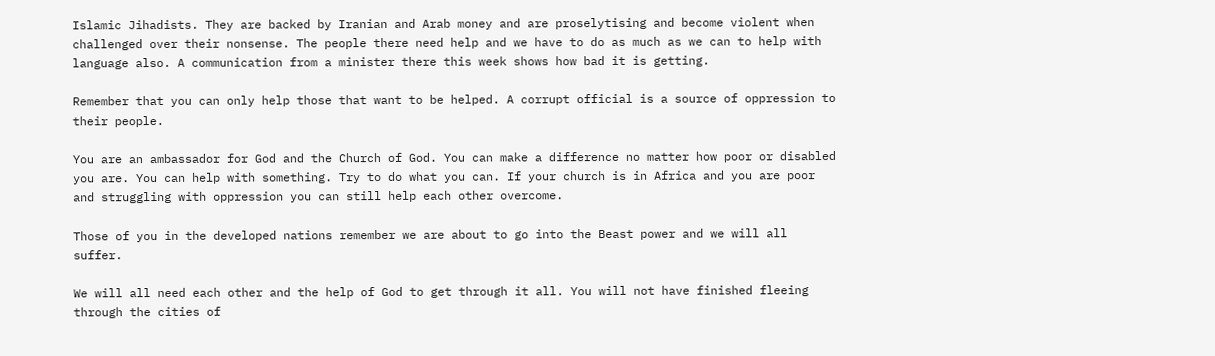Islamic Jihadists. They are backed by Iranian and Arab money and are proselytising and become violent when challenged over their nonsense. The people there need help and we have to do as much as we can to help with language also. A communication from a minister there this week shows how bad it is getting.

Remember that you can only help those that want to be helped. A corrupt official is a source of oppression to their people.

You are an ambassador for God and the Church of God. You can make a difference no matter how poor or disabled you are. You can help with something. Try to do what you can. If your church is in Africa and you are poor and struggling with oppression you can still help each other overcome.

Those of you in the developed nations remember we are about to go into the Beast power and we will all suffer.

We will all need each other and the help of God to get through it all. You will not have finished fleeing through the cities of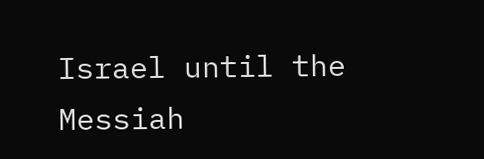Israel until the Messiah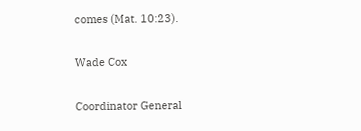comes (Mat. 10:23).

Wade Cox

Coordinator General